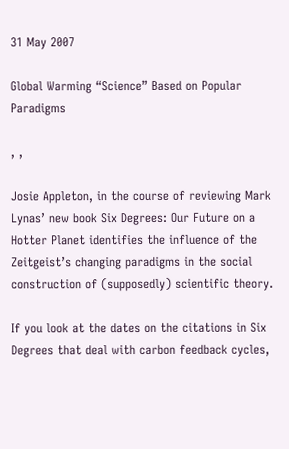31 May 2007

Global Warming “Science” Based on Popular Paradigms

, ,

Josie Appleton, in the course of reviewing Mark Lynas’ new book Six Degrees: Our Future on a Hotter Planet identifies the influence of the Zeitgeist’s changing paradigms in the social construction of (supposedly) scientific theory.

If you look at the dates on the citations in Six Degrees that deal with carbon feedback cycles,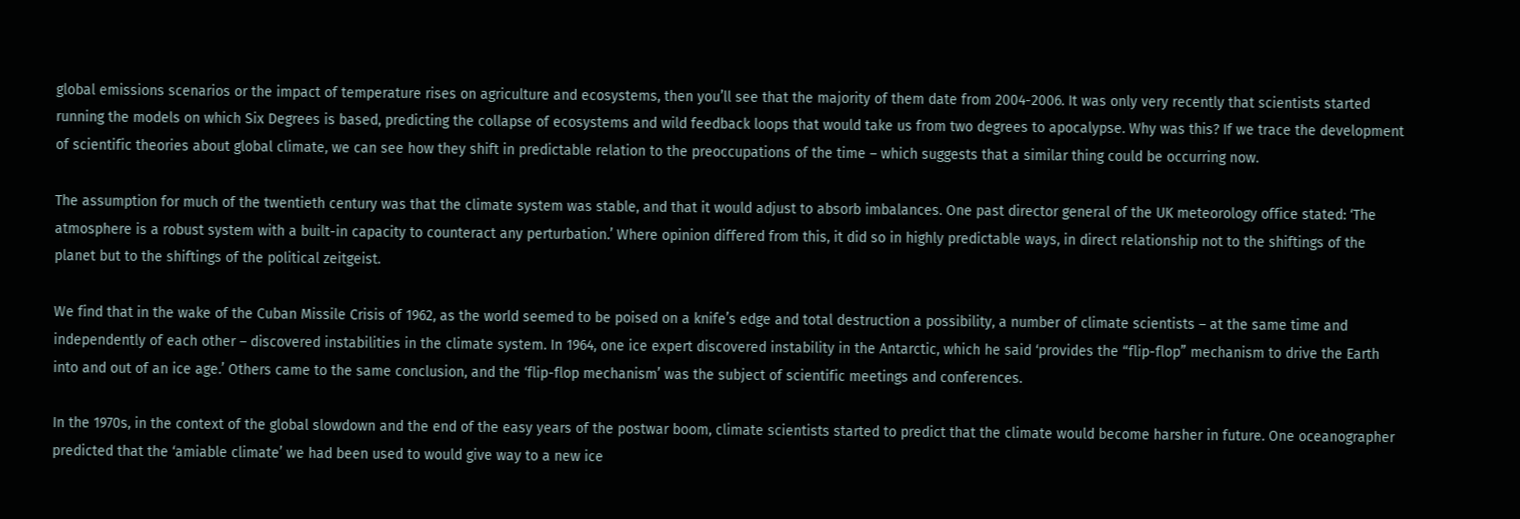global emissions scenarios or the impact of temperature rises on agriculture and ecosystems, then you’ll see that the majority of them date from 2004-2006. It was only very recently that scientists started running the models on which Six Degrees is based, predicting the collapse of ecosystems and wild feedback loops that would take us from two degrees to apocalypse. Why was this? If we trace the development of scientific theories about global climate, we can see how they shift in predictable relation to the preoccupations of the time – which suggests that a similar thing could be occurring now.

The assumption for much of the twentieth century was that the climate system was stable, and that it would adjust to absorb imbalances. One past director general of the UK meteorology office stated: ‘The atmosphere is a robust system with a built-in capacity to counteract any perturbation.’ Where opinion differed from this, it did so in highly predictable ways, in direct relationship not to the shiftings of the planet but to the shiftings of the political zeitgeist.

We find that in the wake of the Cuban Missile Crisis of 1962, as the world seemed to be poised on a knife’s edge and total destruction a possibility, a number of climate scientists – at the same time and independently of each other – discovered instabilities in the climate system. In 1964, one ice expert discovered instability in the Antarctic, which he said ‘provides the “flip-flop” mechanism to drive the Earth into and out of an ice age.’ Others came to the same conclusion, and the ‘flip-flop mechanism’ was the subject of scientific meetings and conferences.

In the 1970s, in the context of the global slowdown and the end of the easy years of the postwar boom, climate scientists started to predict that the climate would become harsher in future. One oceanographer predicted that the ‘amiable climate’ we had been used to would give way to a new ice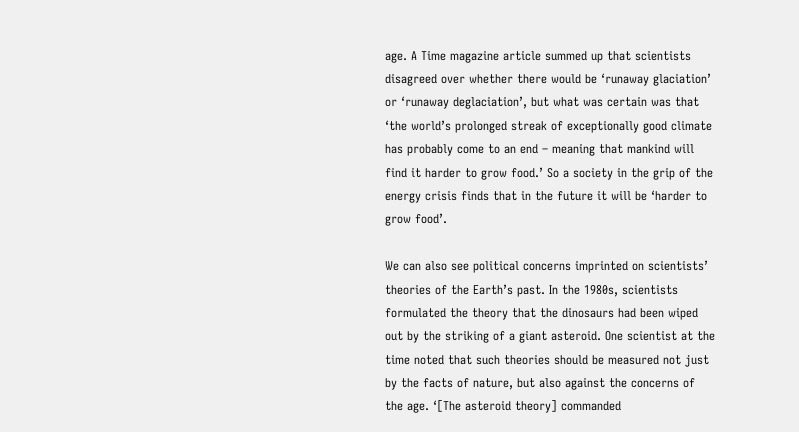age. A Time magazine article summed up that scientists disagreed over whether there would be ‘runaway glaciation’ or ‘runaway deglaciation’, but what was certain was that ‘the world’s prolonged streak of exceptionally good climate has probably come to an end – meaning that mankind will find it harder to grow food.’ So a society in the grip of the energy crisis finds that in the future it will be ‘harder to grow food’.

We can also see political concerns imprinted on scientists’ theories of the Earth’s past. In the 1980s, scientists formulated the theory that the dinosaurs had been wiped out by the striking of a giant asteroid. One scientist at the time noted that such theories should be measured not just by the facts of nature, but also against the concerns of the age. ‘[The asteroid theory] commanded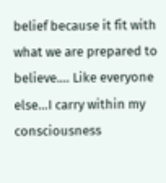belief because it fit with what we are prepared to believe.… Like everyone else…I carry within my consciousness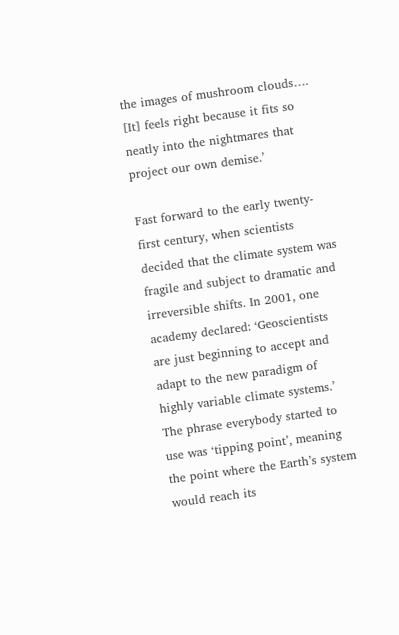the images of mushroom clouds…. [It] feels right because it fits so neatly into the nightmares that project our own demise.’

Fast forward to the early twenty-first century, when scientists decided that the climate system was fragile and subject to dramatic and irreversible shifts. In 2001, one academy declared: ‘Geoscientists are just beginning to accept and adapt to the new paradigm of highly variable climate systems.’ The phrase everybody started to use was ‘tipping point’, meaning the point where the Earth’s system would reach its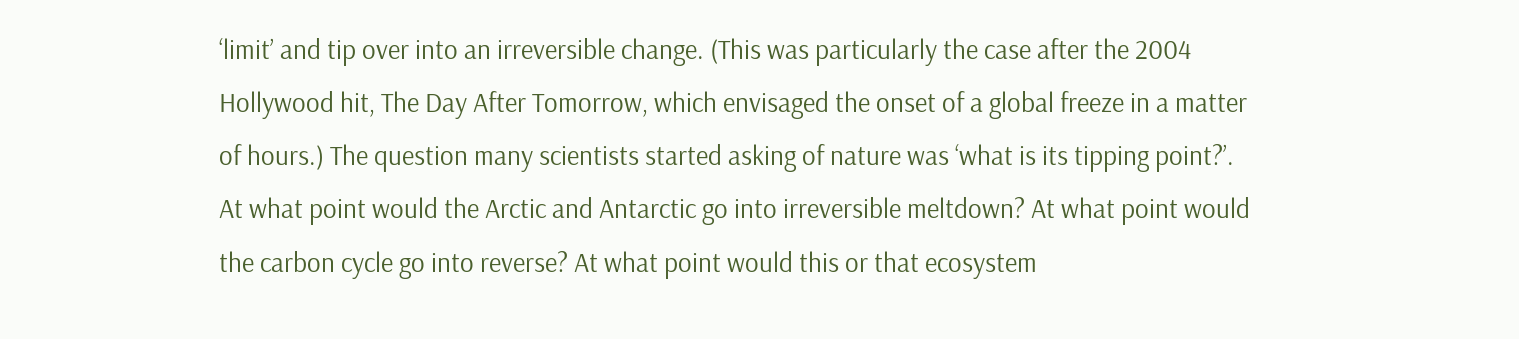‘limit’ and tip over into an irreversible change. (This was particularly the case after the 2004 Hollywood hit, The Day After Tomorrow, which envisaged the onset of a global freeze in a matter of hours.) The question many scientists started asking of nature was ‘what is its tipping point?’. At what point would the Arctic and Antarctic go into irreversible meltdown? At what point would the carbon cycle go into reverse? At what point would this or that ecosystem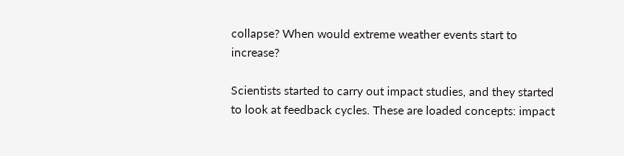collapse? When would extreme weather events start to increase?

Scientists started to carry out impact studies, and they started to look at feedback cycles. These are loaded concepts: impact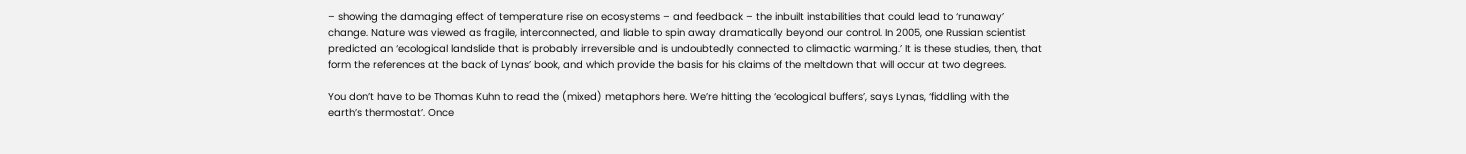– showing the damaging effect of temperature rise on ecosystems – and feedback – the inbuilt instabilities that could lead to ‘runaway’ change. Nature was viewed as fragile, interconnected, and liable to spin away dramatically beyond our control. In 2005, one Russian scientist predicted an ‘ecological landslide that is probably irreversible and is undoubtedly connected to climactic warming.’ It is these studies, then, that form the references at the back of Lynas’ book, and which provide the basis for his claims of the meltdown that will occur at two degrees.

You don’t have to be Thomas Kuhn to read the (mixed) metaphors here. We’re hitting the ‘ecological buffers’, says Lynas, ‘fiddling with the earth’s thermostat’. Once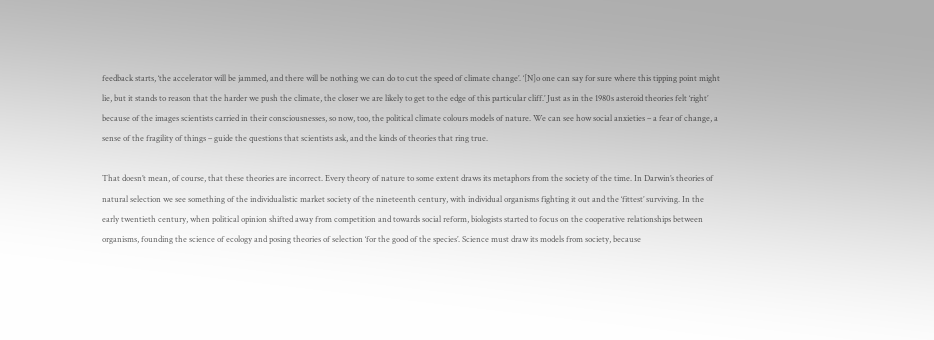feedback starts, ‘the accelerator will be jammed, and there will be nothing we can do to cut the speed of climate change’. ‘[N]o one can say for sure where this tipping point might lie, but it stands to reason that the harder we push the climate, the closer we are likely to get to the edge of this particular cliff.’ Just as in the 1980s asteroid theories felt ‘right’ because of the images scientists carried in their consciousnesses, so now, too, the political climate colours models of nature. We can see how social anxieties – a fear of change, a sense of the fragility of things – guide the questions that scientists ask, and the kinds of theories that ring true.

That doesn’t mean, of course, that these theories are incorrect. Every theory of nature to some extent draws its metaphors from the society of the time. In Darwin’s theories of natural selection we see something of the individualistic market society of the nineteenth century, with individual organisms fighting it out and the ‘fittest’ surviving. In the early twentieth century, when political opinion shifted away from competition and towards social reform, biologists started to focus on the cooperative relationships between organisms, founding the science of ecology and posing theories of selection ‘for the good of the species’. Science must draw its models from society, because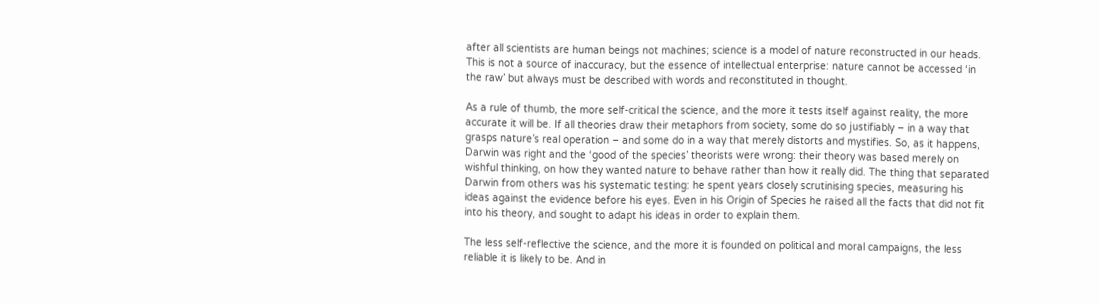after all scientists are human beings not machines; science is a model of nature reconstructed in our heads. This is not a source of inaccuracy, but the essence of intellectual enterprise: nature cannot be accessed ‘in the raw’ but always must be described with words and reconstituted in thought.

As a rule of thumb, the more self-critical the science, and the more it tests itself against reality, the more accurate it will be. If all theories draw their metaphors from society, some do so justifiably – in a way that grasps nature’s real operation – and some do in a way that merely distorts and mystifies. So, as it happens, Darwin was right and the ‘good of the species’ theorists were wrong: their theory was based merely on wishful thinking, on how they wanted nature to behave rather than how it really did. The thing that separated Darwin from others was his systematic testing: he spent years closely scrutinising species, measuring his ideas against the evidence before his eyes. Even in his Origin of Species he raised all the facts that did not fit into his theory, and sought to adapt his ideas in order to explain them.

The less self-reflective the science, and the more it is founded on political and moral campaigns, the less reliable it is likely to be. And in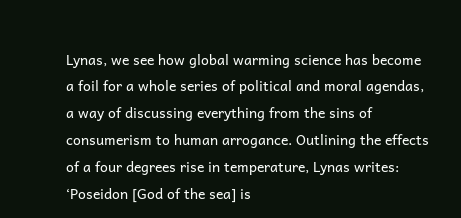Lynas, we see how global warming science has become a foil for a whole series of political and moral agendas, a way of discussing everything from the sins of consumerism to human arrogance. Outlining the effects of a four degrees rise in temperature, Lynas writes: ‘Poseidon [God of the sea] is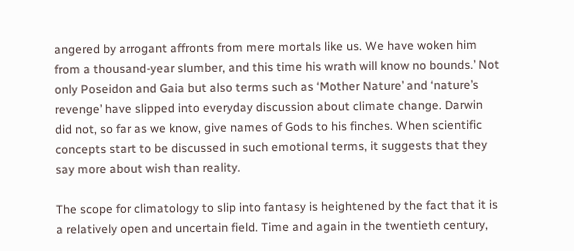angered by arrogant affronts from mere mortals like us. We have woken him from a thousand-year slumber, and this time his wrath will know no bounds.’ Not only Poseidon and Gaia but also terms such as ‘Mother Nature’ and ‘nature’s revenge’ have slipped into everyday discussion about climate change. Darwin did not, so far as we know, give names of Gods to his finches. When scientific concepts start to be discussed in such emotional terms, it suggests that they say more about wish than reality.

The scope for climatology to slip into fantasy is heightened by the fact that it is a relatively open and uncertain field. Time and again in the twentieth century,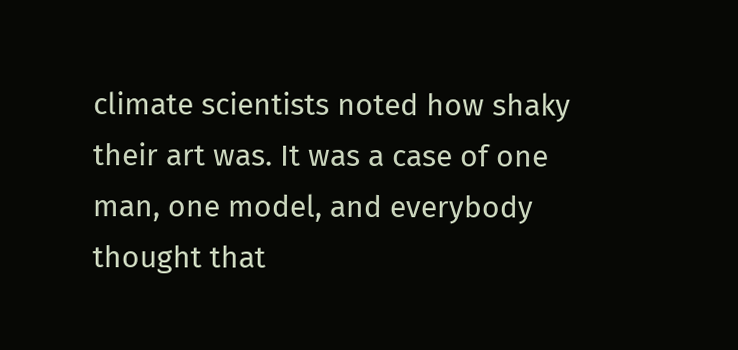climate scientists noted how shaky their art was. It was a case of one man, one model, and everybody thought that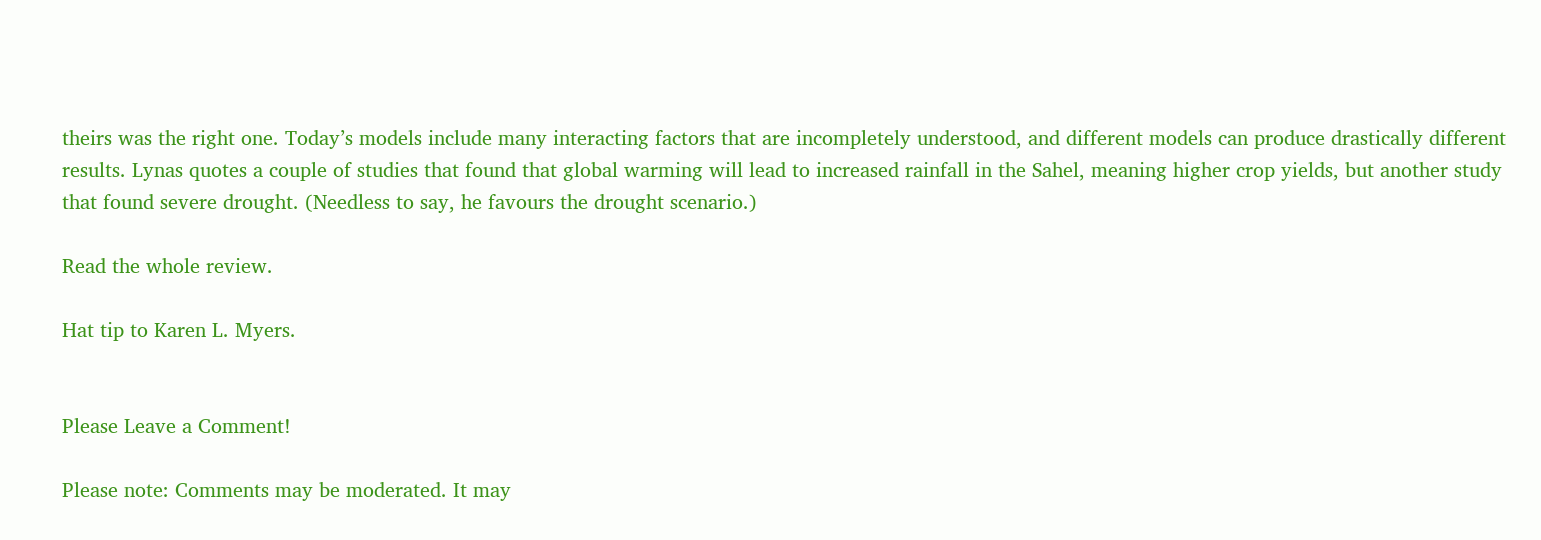theirs was the right one. Today’s models include many interacting factors that are incompletely understood, and different models can produce drastically different results. Lynas quotes a couple of studies that found that global warming will lead to increased rainfall in the Sahel, meaning higher crop yields, but another study that found severe drought. (Needless to say, he favours the drought scenario.)

Read the whole review.

Hat tip to Karen L. Myers.


Please Leave a Comment!

Please note: Comments may be moderated. It may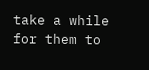take a while for them to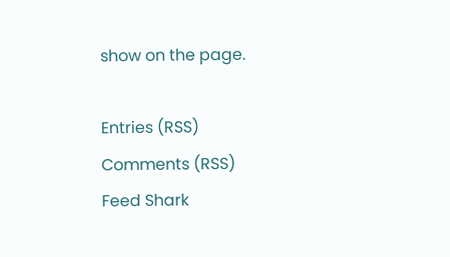show on the page.

Entries (RSS)
Comments (RSS)
Feed Shark